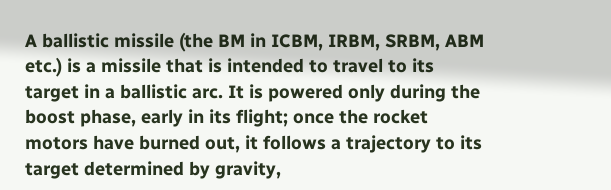A ballistic missile (the BM in ICBM, IRBM, SRBM, ABM etc.) is a missile that is intended to travel to its target in a ballistic arc. It is powered only during the boost phase, early in its flight; once the rocket motors have burned out, it follows a trajectory to its target determined by gravity,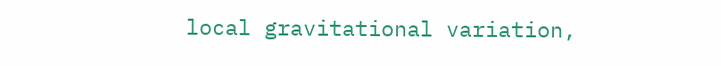local gravitational variation,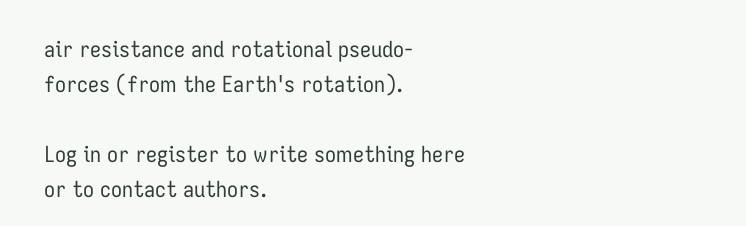air resistance and rotational pseudo-forces (from the Earth's rotation).

Log in or register to write something here or to contact authors.